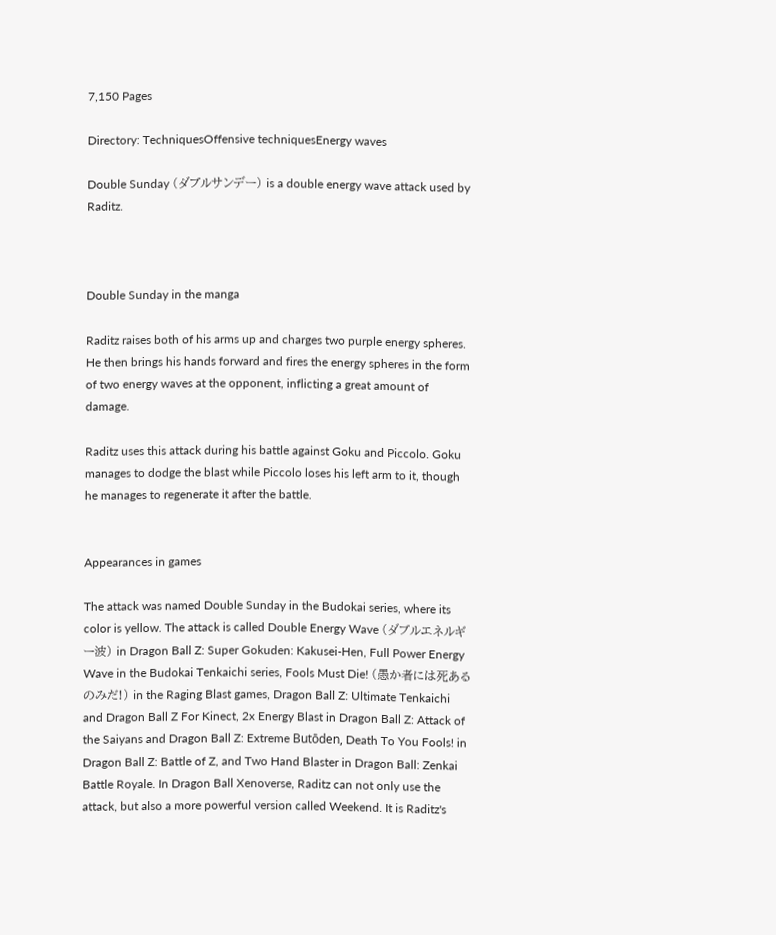7,150 Pages

Directory: TechniquesOffensive techniquesEnergy waves

Double Sunday (ダブルサンデー) is a double energy wave attack used by Raditz.



Double Sunday in the manga

Raditz raises both of his arms up and charges two purple energy spheres. He then brings his hands forward and fires the energy spheres in the form of two energy waves at the opponent, inflicting a great amount of damage.

Raditz uses this attack during his battle against Goku and Piccolo. Goku manages to dodge the blast while Piccolo loses his left arm to it, though he manages to regenerate it after the battle.


Appearances in games

The attack was named Double Sunday in the Budokai series, where its color is yellow. The attack is called Double Energy Wave (ダブルエネルギー波) in Dragon Ball Z: Super Gokuden: Kakusei-Hen, Full Power Energy Wave in the Budokai Tenkaichi series, Fools Must Die! (愚か者には死あるのみだ!) in the Raging Blast games, Dragon Ball Z: Ultimate Tenkaichi and Dragon Ball Z For Kinect, 2x Energy Blast in Dragon Ball Z: Attack of the Saiyans and Dragon Ball Z: Extreme Butōden, Death To You Fools! in Dragon Ball Z: Battle of Z, and Two Hand Blaster in Dragon Ball: Zenkai Battle Royale. In Dragon Ball Xenoverse, Raditz can not only use the attack, but also a more powerful version called Weekend. It is Raditz's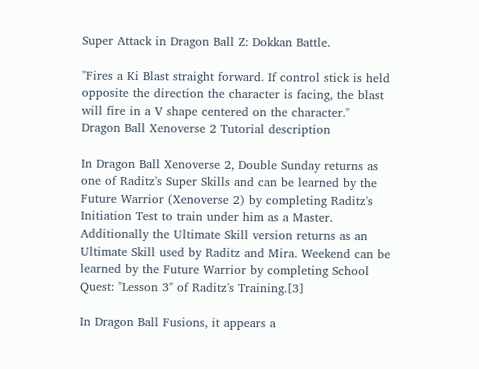Super Attack in Dragon Ball Z: Dokkan Battle.

"Fires a Ki Blast straight forward. If control stick is held opposite the direction the character is facing, the blast will fire in a V shape centered on the character."
Dragon Ball Xenoverse 2 Tutorial description

In Dragon Ball Xenoverse 2, Double Sunday returns as one of Raditz's Super Skills and can be learned by the Future Warrior (Xenoverse 2) by completing Raditz's Initiation Test to train under him as a Master. Additionally the Ultimate Skill version returns as an Ultimate Skill used by Raditz and Mira. Weekend can be learned by the Future Warrior by completing School Quest: "Lesson 3" of Raditz's Training.[3]

In Dragon Ball Fusions, it appears a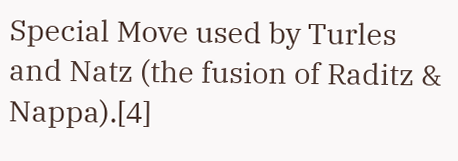Special Move used by Turles and Natz (the fusion of Raditz & Nappa).[4]